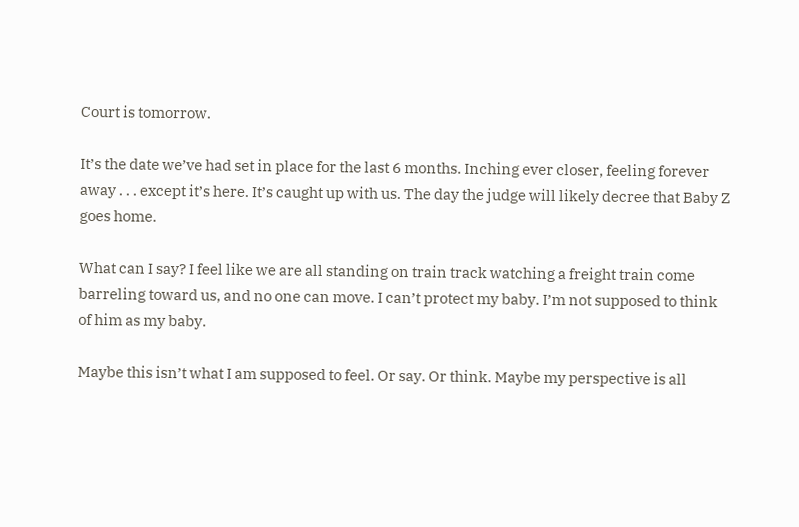Court is tomorrow.

It’s the date we’ve had set in place for the last 6 months. Inching ever closer, feeling forever away . . . except it’s here. It’s caught up with us. The day the judge will likely decree that Baby Z goes home.

What can I say? I feel like we are all standing on train track watching a freight train come barreling toward us, and no one can move. I can’t protect my baby. I’m not supposed to think of him as my baby.

Maybe this isn’t what I am supposed to feel. Or say. Or think. Maybe my perspective is all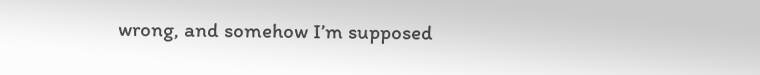wrong, and somehow I’m supposed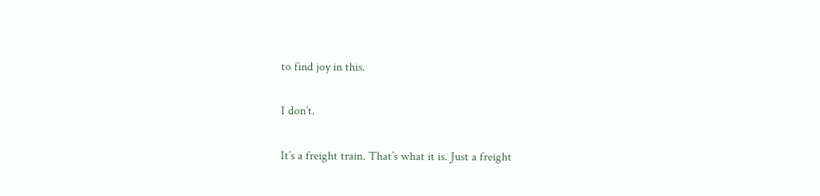to find joy in this.

I don’t.

It’s a freight train. That’s what it is. Just a freight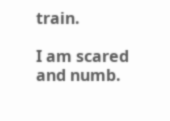train.

I am scared and numb.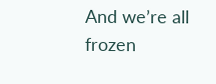And we’re all frozen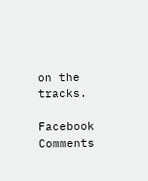on the tracks.

Facebook Comments